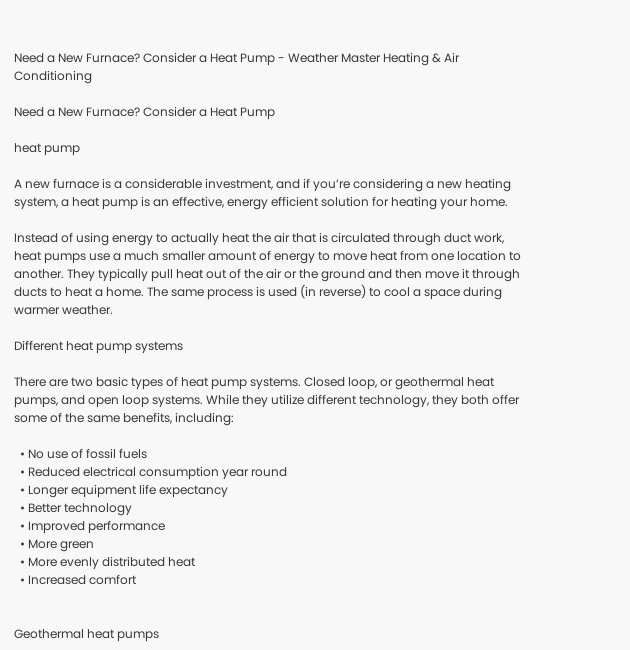Need a New Furnace? Consider a Heat Pump - Weather Master Heating & Air Conditioning

Need a New Furnace? Consider a Heat Pump

heat pump

A new furnace is a considerable investment, and if you’re considering a new heating system, a heat pump is an effective, energy efficient solution for heating your home.

Instead of using energy to actually heat the air that is circulated through duct work, heat pumps use a much smaller amount of energy to move heat from one location to another. They typically pull heat out of the air or the ground and then move it through ducts to heat a home. The same process is used (in reverse) to cool a space during warmer weather.

Different heat pump systems

There are two basic types of heat pump systems. Closed loop, or geothermal heat pumps, and open loop systems. While they utilize different technology, they both offer some of the same benefits, including:

  • No use of fossil fuels
  • Reduced electrical consumption year round
  • Longer equipment life expectancy
  • Better technology
  • Improved performance
  • More green
  • More evenly distributed heat
  • Increased comfort


Geothermal heat pumps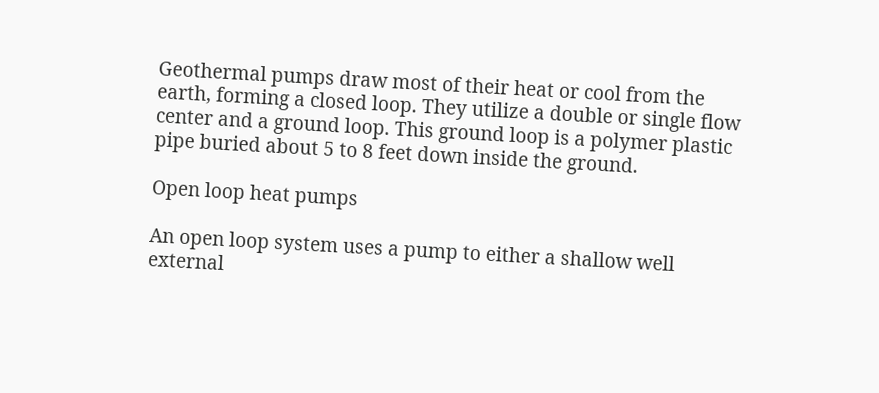Geothermal pumps draw most of their heat or cool from the earth, forming a closed loop. They utilize a double or single flow center and a ground loop. This ground loop is a polymer plastic pipe buried about 5 to 8 feet down inside the ground.

Open loop heat pumps

An open loop system uses a pump to either a shallow well external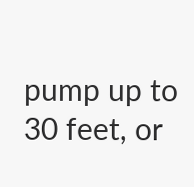pump up to 30 feet, or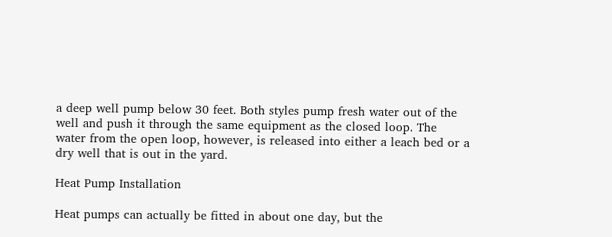a deep well pump below 30 feet. Both styles pump fresh water out of the well and push it through the same equipment as the closed loop. The water from the open loop, however, is released into either a leach bed or a dry well that is out in the yard.

Heat Pump Installation

Heat pumps can actually be fitted in about one day, but the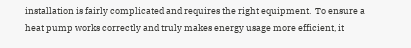installation is fairly complicated and requires the right equipment.  To ensure a heat pump works correctly and truly makes energy usage more efficient, it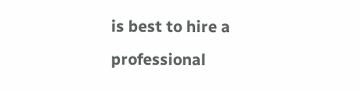is best to hire a professional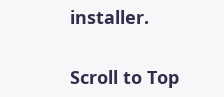installer.


Scroll to Top